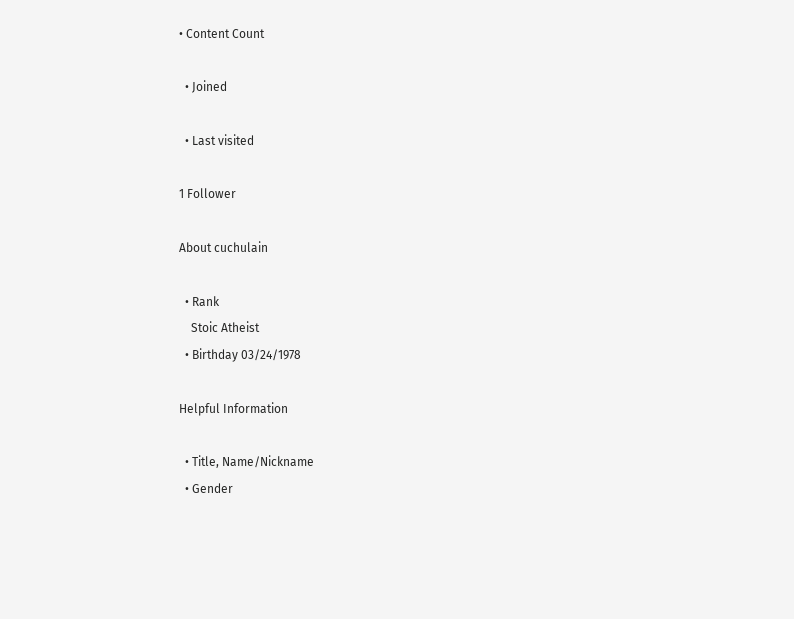• Content Count

  • Joined

  • Last visited

1 Follower

About cuchulain

  • Rank
    Stoic Atheist
  • Birthday 03/24/1978

Helpful Information

  • Title, Name/Nickname
  • Gender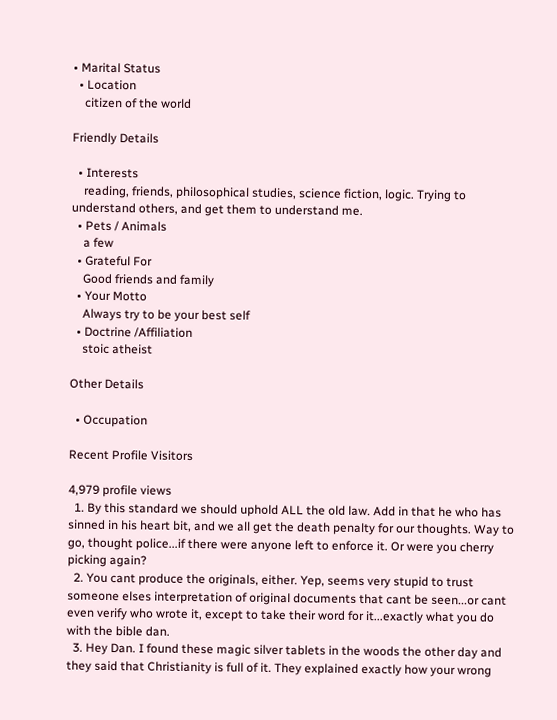• Marital Status
  • Location
    citizen of the world

Friendly Details

  • Interests
    reading, friends, philosophical studies, science fiction, logic. Trying to understand others, and get them to understand me.
  • Pets / Animals
    a few
  • Grateful For
    Good friends and family
  • Your Motto
    Always try to be your best self
  • Doctrine /Affiliation
    stoic atheist

Other Details

  • Occupation

Recent Profile Visitors

4,979 profile views
  1. By this standard we should uphold ALL the old law. Add in that he who has sinned in his heart bit, and we all get the death penalty for our thoughts. Way to go, thought police...if there were anyone left to enforce it. Or were you cherry picking again?
  2. You cant produce the originals, either. Yep, seems very stupid to trust someone elses interpretation of original documents that cant be seen...or cant even verify who wrote it, except to take their word for it...exactly what you do with the bible dan.
  3. Hey Dan. I found these magic silver tablets in the woods the other day and they said that Christianity is full of it. They explained exactly how your wrong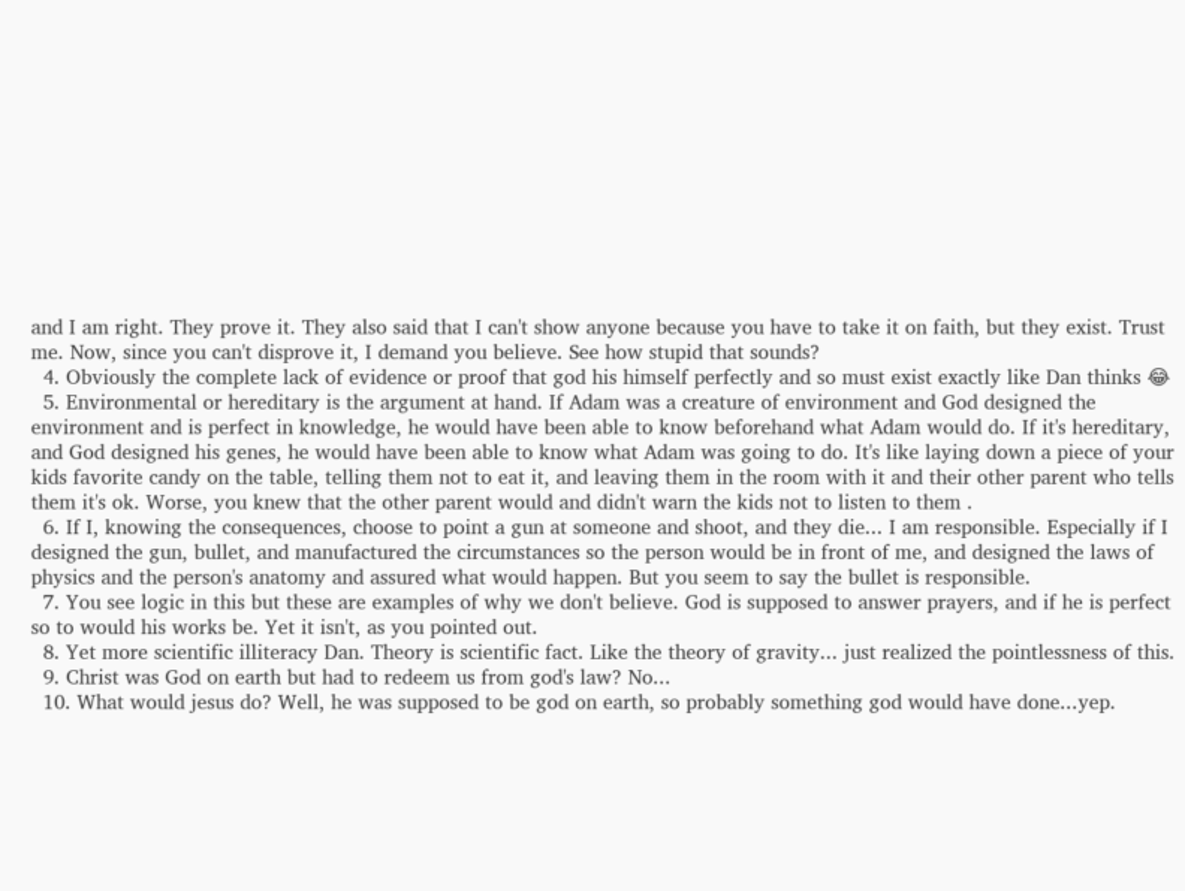and I am right. They prove it. They also said that I can't show anyone because you have to take it on faith, but they exist. Trust me. Now, since you can't disprove it, I demand you believe. See how stupid that sounds?
  4. Obviously the complete lack of evidence or proof that god his himself perfectly and so must exist exactly like Dan thinks 😂
  5. Environmental or hereditary is the argument at hand. If Adam was a creature of environment and God designed the environment and is perfect in knowledge, he would have been able to know beforehand what Adam would do. If it's hereditary, and God designed his genes, he would have been able to know what Adam was going to do. It's like laying down a piece of your kids favorite candy on the table, telling them not to eat it, and leaving them in the room with it and their other parent who tells them it's ok. Worse, you knew that the other parent would and didn't warn the kids not to listen to them .
  6. If I, knowing the consequences, choose to point a gun at someone and shoot, and they die... I am responsible. Especially if I designed the gun, bullet, and manufactured the circumstances so the person would be in front of me, and designed the laws of physics and the person's anatomy and assured what would happen. But you seem to say the bullet is responsible.
  7. You see logic in this but these are examples of why we don't believe. God is supposed to answer prayers, and if he is perfect so to would his works be. Yet it isn't, as you pointed out.
  8. Yet more scientific illiteracy Dan. Theory is scientific fact. Like the theory of gravity... just realized the pointlessness of this.
  9. Christ was God on earth but had to redeem us from god's law? No...
  10. What would jesus do? Well, he was supposed to be god on earth, so probably something god would have done...yep.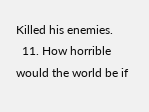Killed his enemies.
  11. How horrible would the world be if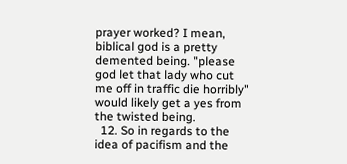prayer worked? I mean, biblical god is a pretty demented being. "please god let that lady who cut me off in traffic die horribly" would likely get a yes from the twisted being.
  12. So in regards to the idea of pacifism and the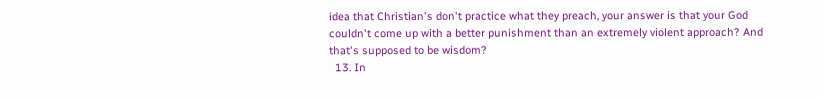idea that Christian's don't practice what they preach, your answer is that your God couldn't come up with a better punishment than an extremely violent approach? And that's supposed to be wisdom?
  13. In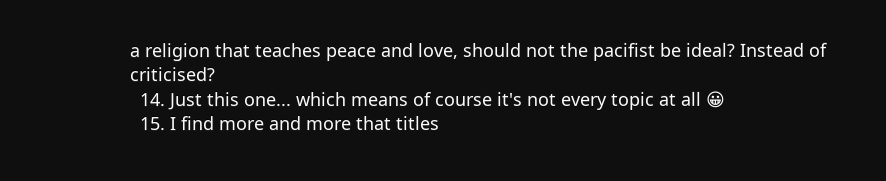a religion that teaches peace and love, should not the pacifist be ideal? Instead of criticised?
  14. Just this one... which means of course it's not every topic at all 😀
  15. I find more and more that titles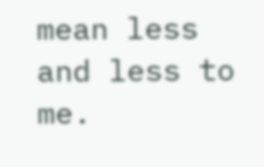mean less and less to me.